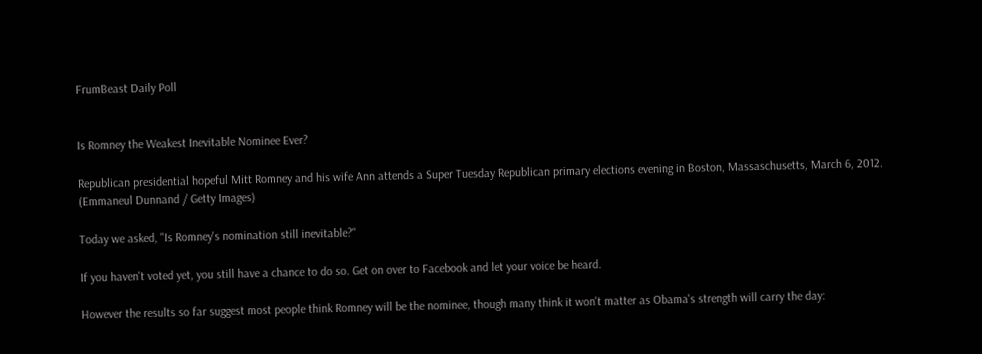FrumBeast Daily Poll


Is Romney the Weakest Inevitable Nominee Ever?

Republican presidential hopeful Mitt Romney and his wife Ann attends a Super Tuesday Republican primary elections evening in Boston, Massaschusetts, March 6, 2012. (Emmaneul Dunnand / Getty Images)

Today we asked, "Is Romney's nomination still inevitable?"

If you haven't voted yet, you still have a chance to do so. Get on over to Facebook and let your voice be heard.

However the results so far suggest most people think Romney will be the nominee, though many think it won't matter as Obama's strength will carry the day: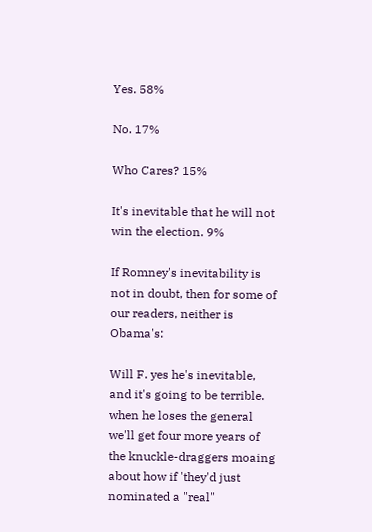Yes. 58%

No. 17%

Who Cares? 15%

It's inevitable that he will not win the election. 9%

If Romney's inevitability is not in doubt, then for some of our readers, neither is Obama's:

Will F. yes he's inevitable, and it's going to be terrible. when he loses the general we'll get four more years of the knuckle-draggers moaing about how if 'they'd just nominated a "real"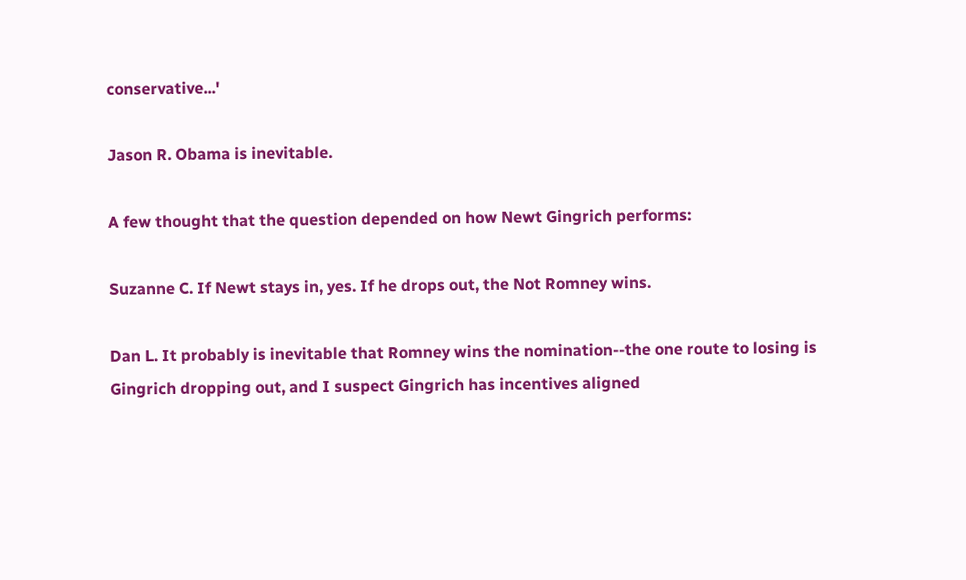conservative...'

Jason R. Obama is inevitable.

A few thought that the question depended on how Newt Gingrich performs:

Suzanne C. If Newt stays in, yes. If he drops out, the Not Romney wins.

Dan L. It probably is inevitable that Romney wins the nomination--the one route to losing is Gingrich dropping out, and I suspect Gingrich has incentives aligned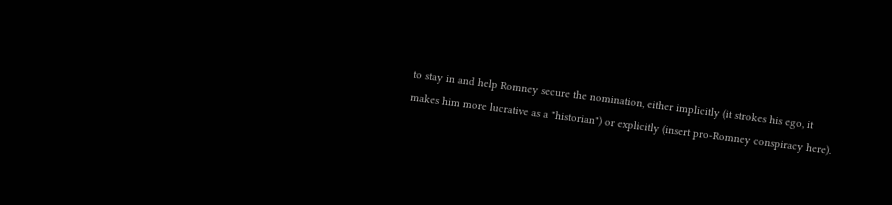to stay in and help Romney secure the nomination, either implicitly (it strokes his ego, it makes him more lucrative as a "historian") or explicitly (insert pro-Romney conspiracy here).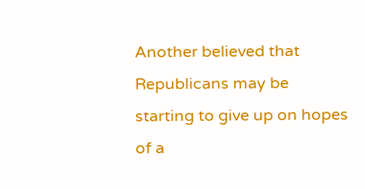Another believed that Republicans may be starting to give up on hopes of a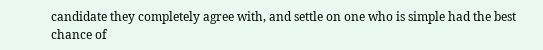candidate they completely agree with, and settle on one who is simple had the best chance of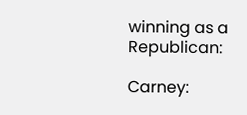winning as a Republican:

Carney: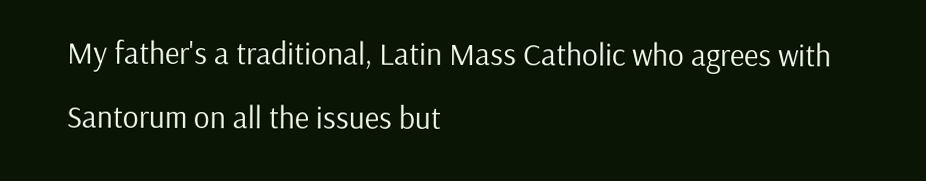My father's a traditional, Latin Mass Catholic who agrees with Santorum on all the issues but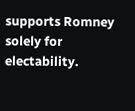supports Romney solely for electability.